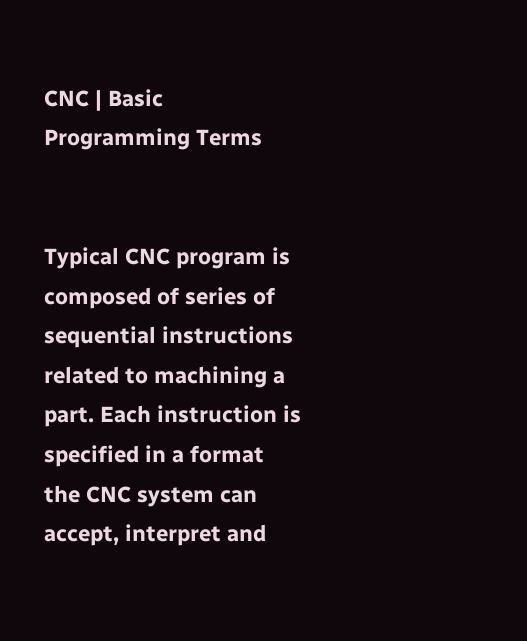CNC | Basic Programming Terms


Typical CNC program is composed of series of sequential instructions related to machining a part. Each instruction is specified in a format the CNC system can accept, interpret and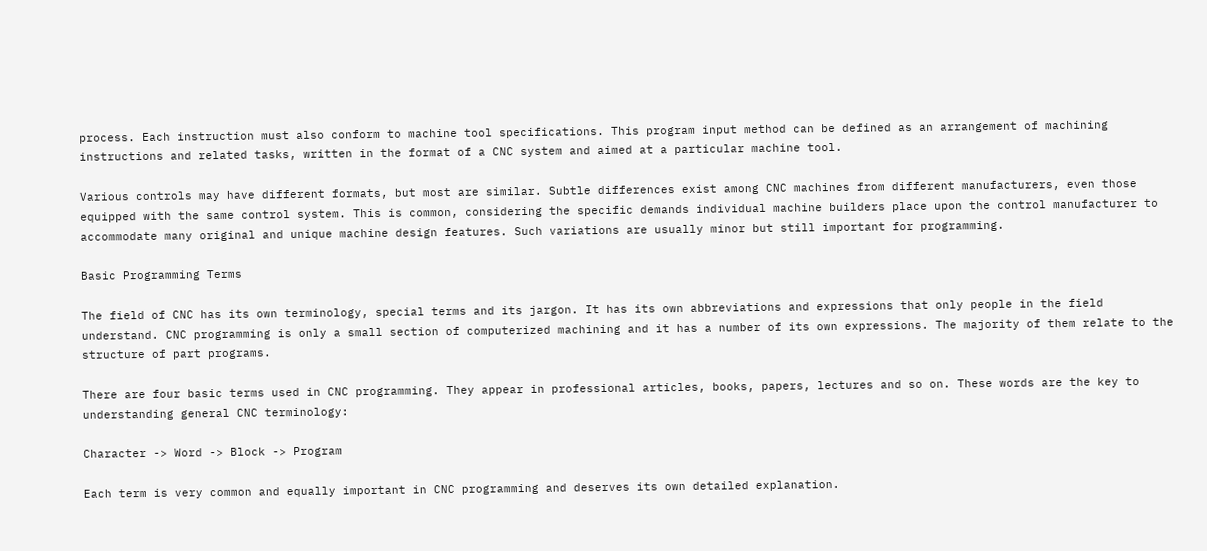process. Each instruction must also conform to machine tool specifications. This program input method can be defined as an arrangement of machining instructions and related tasks, written in the format of a CNC system and aimed at a particular machine tool.

Various controls may have different formats, but most are similar. Subtle differences exist among CNC machines from different manufacturers, even those equipped with the same control system. This is common, considering the specific demands individual machine builders place upon the control manufacturer to accommodate many original and unique machine design features. Such variations are usually minor but still important for programming.

Basic Programming Terms

The field of CNC has its own terminology, special terms and its jargon. It has its own abbreviations and expressions that only people in the field understand. CNC programming is only a small section of computerized machining and it has a number of its own expressions. The majority of them relate to the structure of part programs.

There are four basic terms used in CNC programming. They appear in professional articles, books, papers, lectures and so on. These words are the key to understanding general CNC terminology:

Character -> Word -> Block -> Program

Each term is very common and equally important in CNC programming and deserves its own detailed explanation.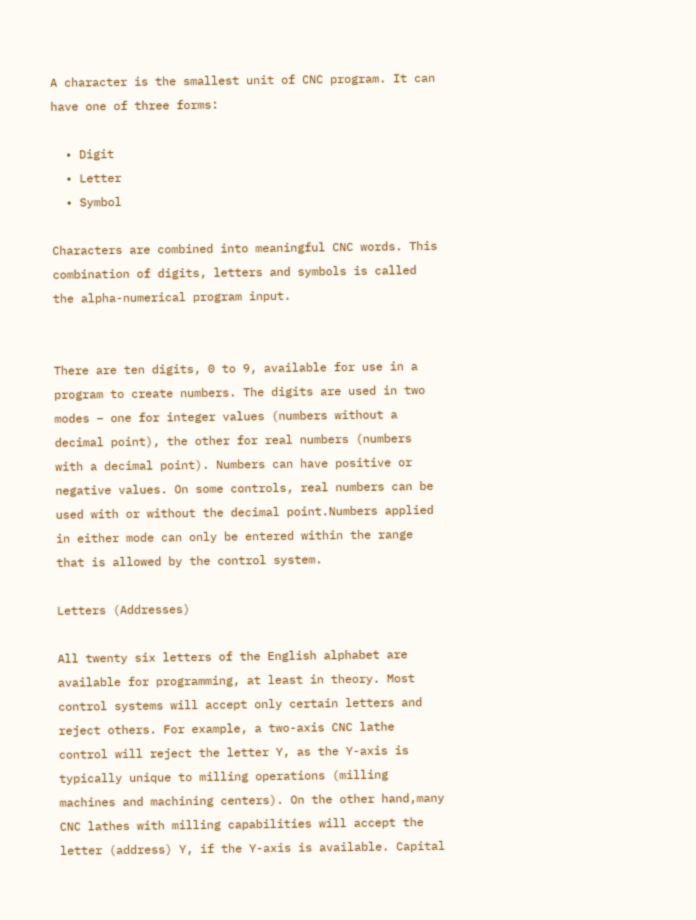A character is the smallest unit of CNC program. It can have one of three forms:

  • Digit
  • Letter
  • Symbol

Characters are combined into meaningful CNC words. This combination of digits, letters and symbols is called the alpha-numerical program input.


There are ten digits, 0 to 9, available for use in a program to create numbers. The digits are used in two modes – one for integer values (numbers without a decimal point), the other for real numbers (numbers with a decimal point). Numbers can have positive or negative values. On some controls, real numbers can be used with or without the decimal point.Numbers applied in either mode can only be entered within the range that is allowed by the control system.

Letters (Addresses)

All twenty six letters of the English alphabet are available for programming, at least in theory. Most control systems will accept only certain letters and reject others. For example, a two-axis CNC lathe control will reject the letter Y, as the Y-axis is typically unique to milling operations (milling machines and machining centers). On the other hand,many CNC lathes with milling capabilities will accept the letter (address) Y, if the Y-axis is available. Capital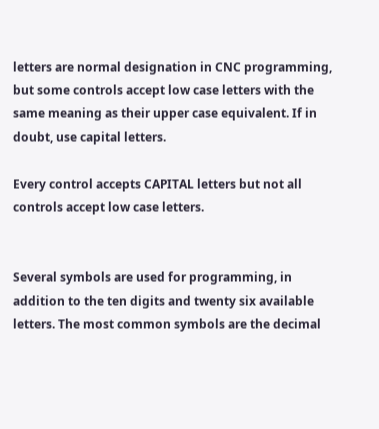letters are normal designation in CNC programming, but some controls accept low case letters with the same meaning as their upper case equivalent. If in doubt, use capital letters.

Every control accepts CAPITAL letters but not all controls accept low case letters.


Several symbols are used for programming, in addition to the ten digits and twenty six available letters. The most common symbols are the decimal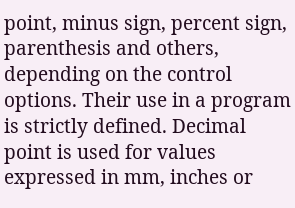point, minus sign, percent sign, parenthesis and others, depending on the control options. Their use in a program is strictly defined. Decimal point is used for values expressed in mm, inches or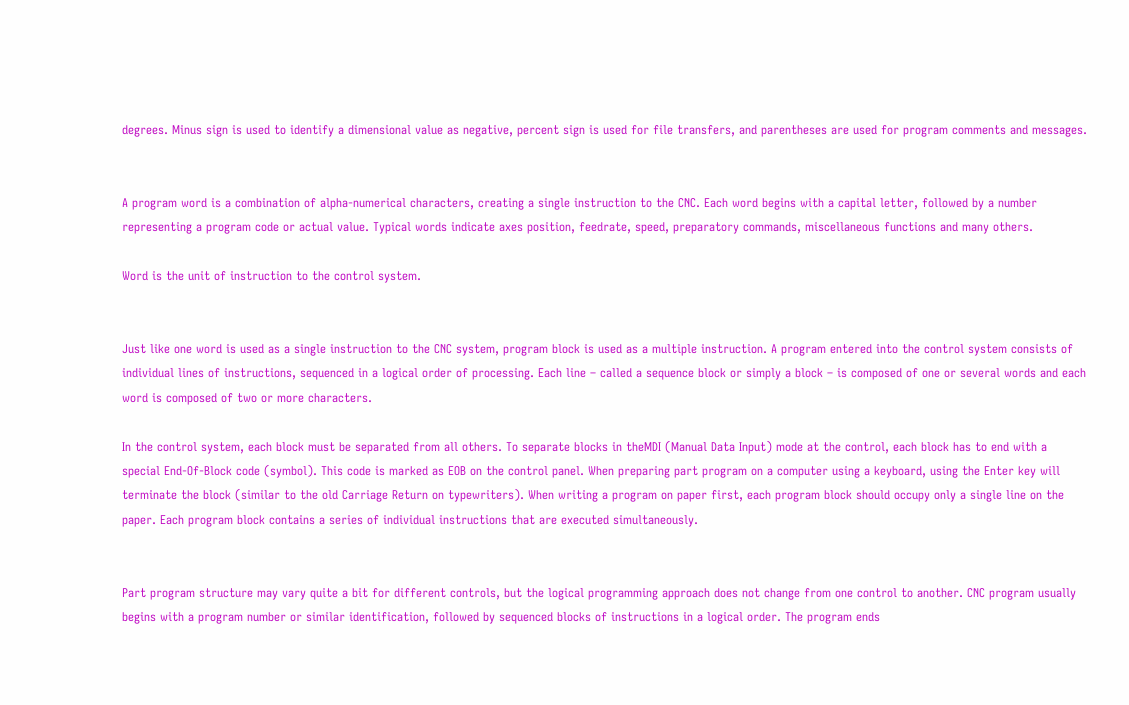degrees. Minus sign is used to identify a dimensional value as negative, percent sign is used for file transfers, and parentheses are used for program comments and messages.


A program word is a combination of alpha-numerical characters, creating a single instruction to the CNC. Each word begins with a capital letter, followed by a number representing a program code or actual value. Typical words indicate axes position, feedrate, speed, preparatory commands, miscellaneous functions and many others.

Word is the unit of instruction to the control system.


Just like one word is used as a single instruction to the CNC system, program block is used as a multiple instruction. A program entered into the control system consists of individual lines of instructions, sequenced in a logical order of processing. Each line – called a sequence block or simply a block – is composed of one or several words and each word is composed of two or more characters.

In the control system, each block must be separated from all others. To separate blocks in theMDI (Manual Data Input) mode at the control, each block has to end with a special End-Of-Block code (symbol). This code is marked as EOB on the control panel. When preparing part program on a computer using a keyboard, using the Enter key will terminate the block (similar to the old Carriage Return on typewriters). When writing a program on paper first, each program block should occupy only a single line on the paper. Each program block contains a series of individual instructions that are executed simultaneously.


Part program structure may vary quite a bit for different controls, but the logical programming approach does not change from one control to another. CNC program usually begins with a program number or similar identification, followed by sequenced blocks of instructions in a logical order. The program ends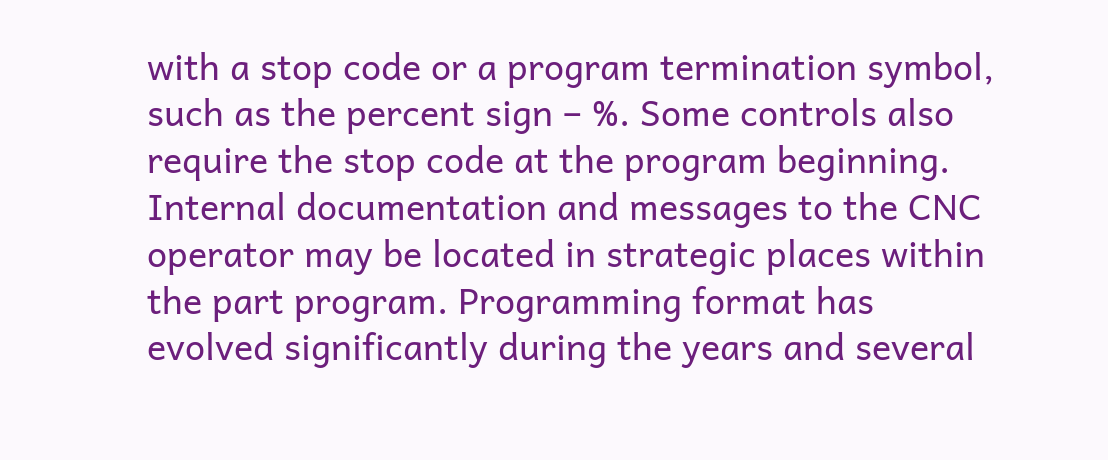with a stop code or a program termination symbol, such as the percent sign – %. Some controls also require the stop code at the program beginning. Internal documentation and messages to the CNC operator may be located in strategic places within the part program. Programming format has evolved significantly during the years and several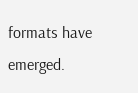formats have emerged.